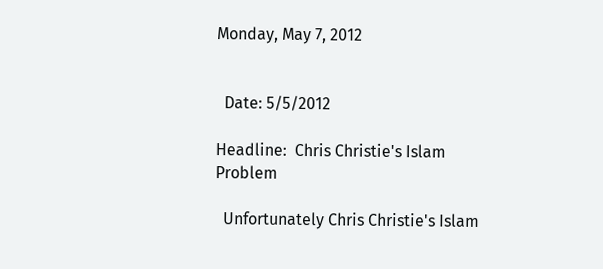Monday, May 7, 2012


  Date: 5/5/2012

Headline:  Chris Christie's Islam Problem

  Unfortunately Chris Christie's Islam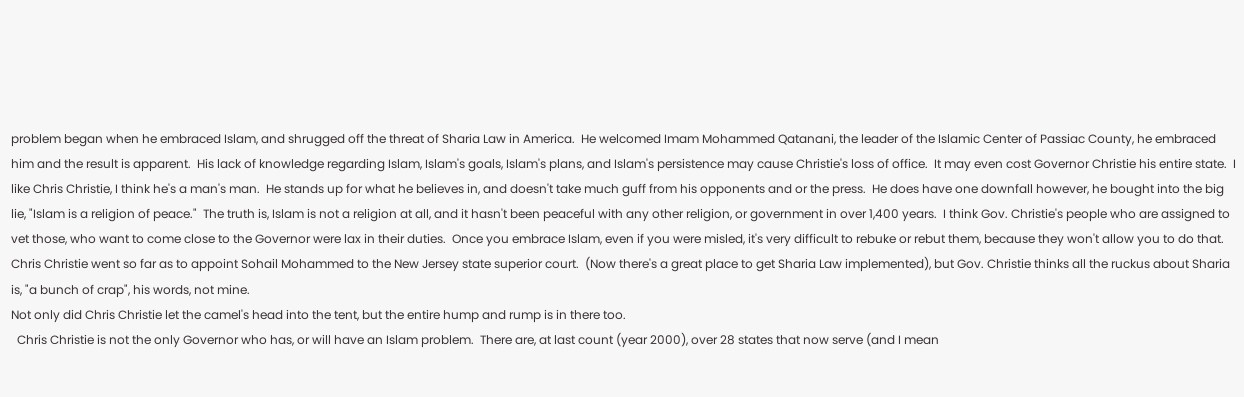problem began when he embraced Islam, and shrugged off the threat of Sharia Law in America.  He welcomed Imam Mohammed Qatanani, the leader of the Islamic Center of Passiac County, he embraced him and the result is apparent.  His lack of knowledge regarding Islam, Islam's goals, Islam's plans, and Islam's persistence may cause Christie's loss of office.  It may even cost Governor Christie his entire state.  I like Chris Christie, I think he's a man's man.  He stands up for what he believes in, and doesn't take much guff from his opponents and or the press.  He does have one downfall however, he bought into the big lie, "Islam is a religion of peace."  The truth is, Islam is not a religion at all, and it hasn't been peaceful with any other religion, or government in over 1,400 years.  I think Gov. Christie's people who are assigned to vet those, who want to come close to the Governor were lax in their duties.  Once you embrace Islam, even if you were misled, it's very difficult to rebuke or rebut them, because they won't allow you to do that.  Chris Christie went so far as to appoint Sohail Mohammed to the New Jersey state superior court.  (Now there's a great place to get Sharia Law implemented), but Gov. Christie thinks all the ruckus about Sharia is, "a bunch of crap", his words, not mine.
Not only did Chris Christie let the camel's head into the tent, but the entire hump and rump is in there too.
  Chris Christie is not the only Governor who has, or will have an Islam problem.  There are, at last count (year 2000), over 28 states that now serve (and I mean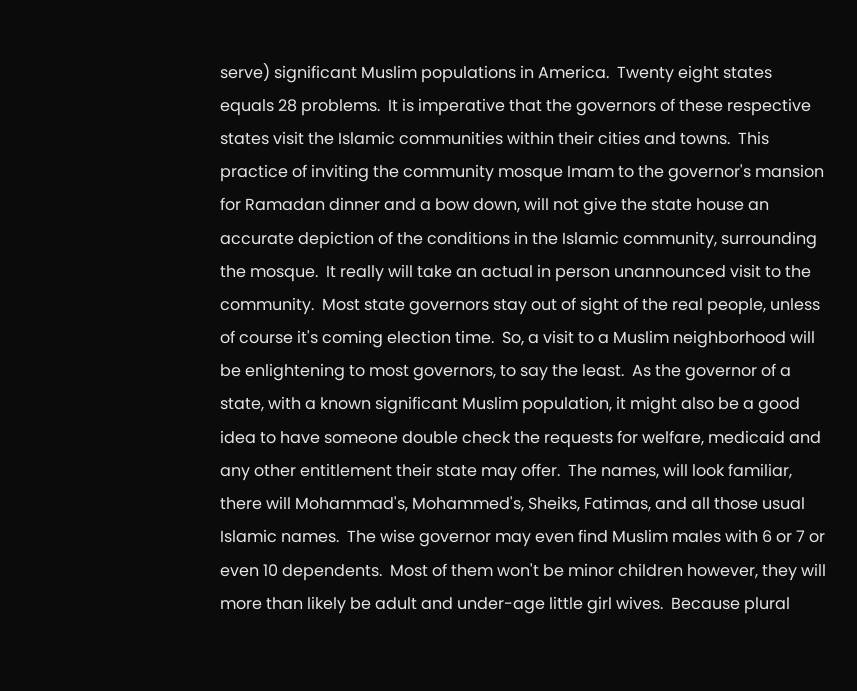serve) significant Muslim populations in America.  Twenty eight states equals 28 problems.  It is imperative that the governors of these respective states visit the Islamic communities within their cities and towns.  This practice of inviting the community mosque Imam to the governor's mansion for Ramadan dinner and a bow down, will not give the state house an accurate depiction of the conditions in the Islamic community, surrounding the mosque.  It really will take an actual in person unannounced visit to the community.  Most state governors stay out of sight of the real people, unless of course it's coming election time.  So, a visit to a Muslim neighborhood will be enlightening to most governors, to say the least.  As the governor of a state, with a known significant Muslim population, it might also be a good idea to have someone double check the requests for welfare, medicaid and any other entitlement their state may offer.  The names, will look familiar, there will Mohammad's, Mohammed's, Sheiks, Fatimas, and all those usual Islamic names.  The wise governor may even find Muslim males with 6 or 7 or even 10 dependents.  Most of them won't be minor children however, they will more than likely be adult and under-age little girl wives.  Because plural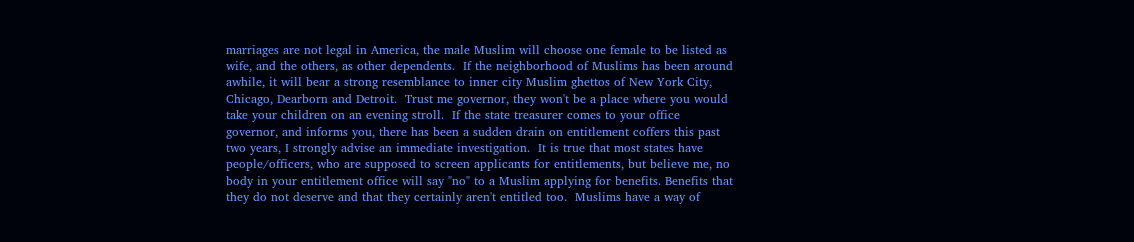marriages are not legal in America, the male Muslim will choose one female to be listed as wife, and the others, as other dependents.  If the neighborhood of Muslims has been around awhile, it will bear a strong resemblance to inner city Muslim ghettos of New York City, Chicago, Dearborn and Detroit.  Trust me governor, they won't be a place where you would take your children on an evening stroll.  If the state treasurer comes to your office governor, and informs you, there has been a sudden drain on entitlement coffers this past two years, I strongly advise an immediate investigation.  It is true that most states have people/officers, who are supposed to screen applicants for entitlements, but believe me, no body in your entitlement office will say "no" to a Muslim applying for benefits. Benefits that they do not deserve and that they certainly aren't entitled too.  Muslims have a way of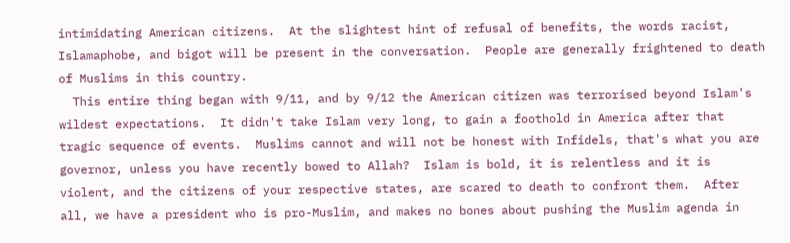intimidating American citizens.  At the slightest hint of refusal of benefits, the words racist, Islamaphobe, and bigot will be present in the conversation.  People are generally frightened to death of Muslims in this country.
  This entire thing began with 9/11, and by 9/12 the American citizen was terrorised beyond Islam's wildest expectations.  It didn't take Islam very long, to gain a foothold in America after that tragic sequence of events.  Muslims cannot and will not be honest with Infidels, that's what you are governor, unless you have recently bowed to Allah?  Islam is bold, it is relentless and it is violent, and the citizens of your respective states, are scared to death to confront them.  After all, we have a president who is pro-Muslim, and makes no bones about pushing the Muslim agenda in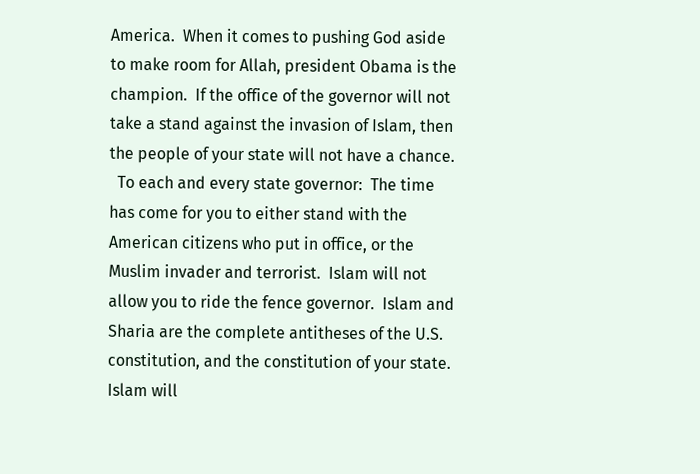America.  When it comes to pushing God aside to make room for Allah, president Obama is the champion.  If the office of the governor will not take a stand against the invasion of Islam, then the people of your state will not have a chance.
  To each and every state governor:  The time has come for you to either stand with the American citizens who put in office, or the Muslim invader and terrorist.  Islam will not allow you to ride the fence governor.  Islam and Sharia are the complete antitheses of the U.S. constitution, and the constitution of your state.  Islam will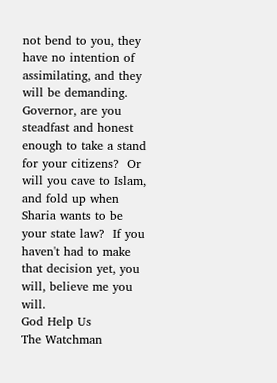not bend to you, they have no intention of assimilating, and they will be demanding.  Governor, are you steadfast and honest enough to take a stand for your citizens?  Or will you cave to Islam, and fold up when Sharia wants to be your state law?  If you haven't had to make that decision yet, you will, believe me you will.
God Help Us
The Watchman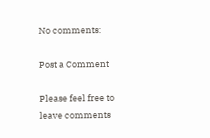No comments:

Post a Comment

Please feel free to leave comments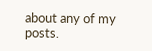about any of my posts.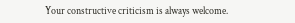Your constructive criticism is always welcome.